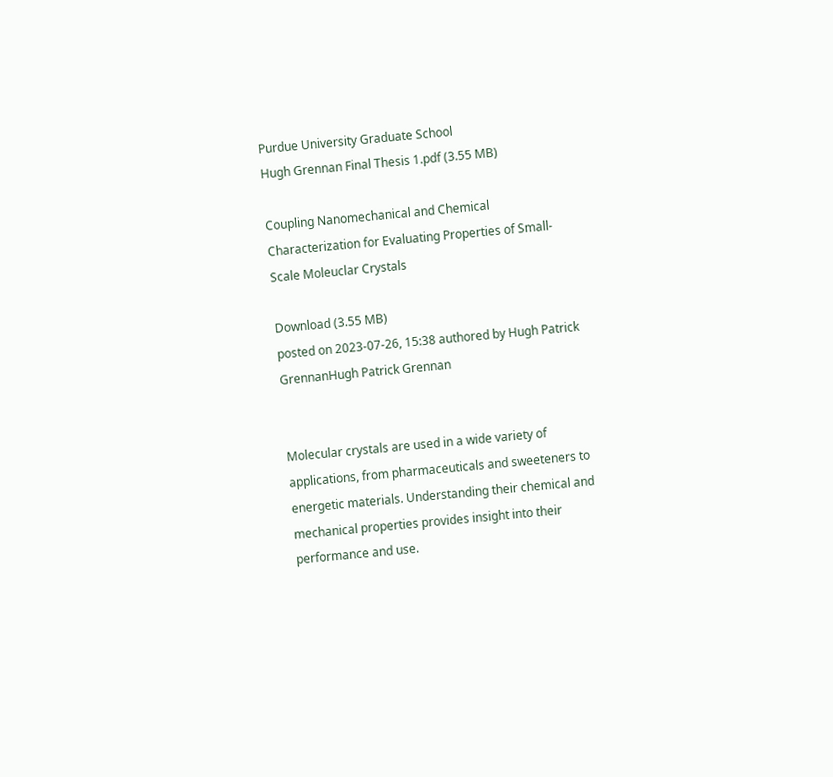Purdue University Graduate School
Hugh Grennan Final Thesis 1.pdf (3.55 MB)

Coupling Nanomechanical and Chemical Characterization for Evaluating Properties of Small-Scale Moleuclar Crystals

Download (3.55 MB)
posted on 2023-07-26, 15:38 authored by Hugh Patrick GrennanHugh Patrick Grennan


Molecular crystals are used in a wide variety of applications, from pharmaceuticals and sweeteners to energetic materials. Understanding their chemical and mechanical properties provides insight into their performance and use.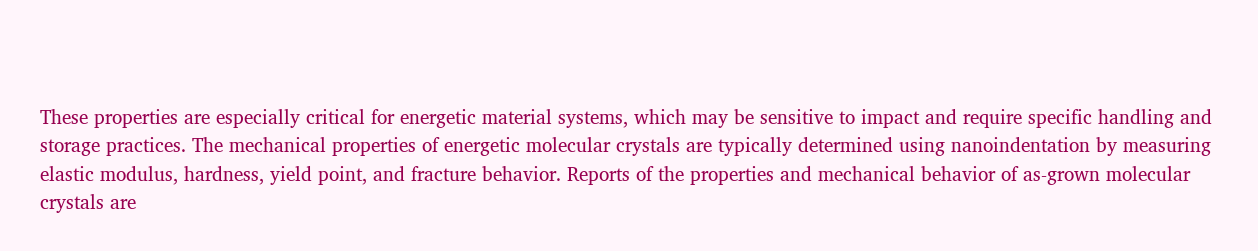These properties are especially critical for energetic material systems, which may be sensitive to impact and require specific handling and storage practices. The mechanical properties of energetic molecular crystals are typically determined using nanoindentation by measuring elastic modulus, hardness, yield point, and fracture behavior. Reports of the properties and mechanical behavior of as-grown molecular crystals are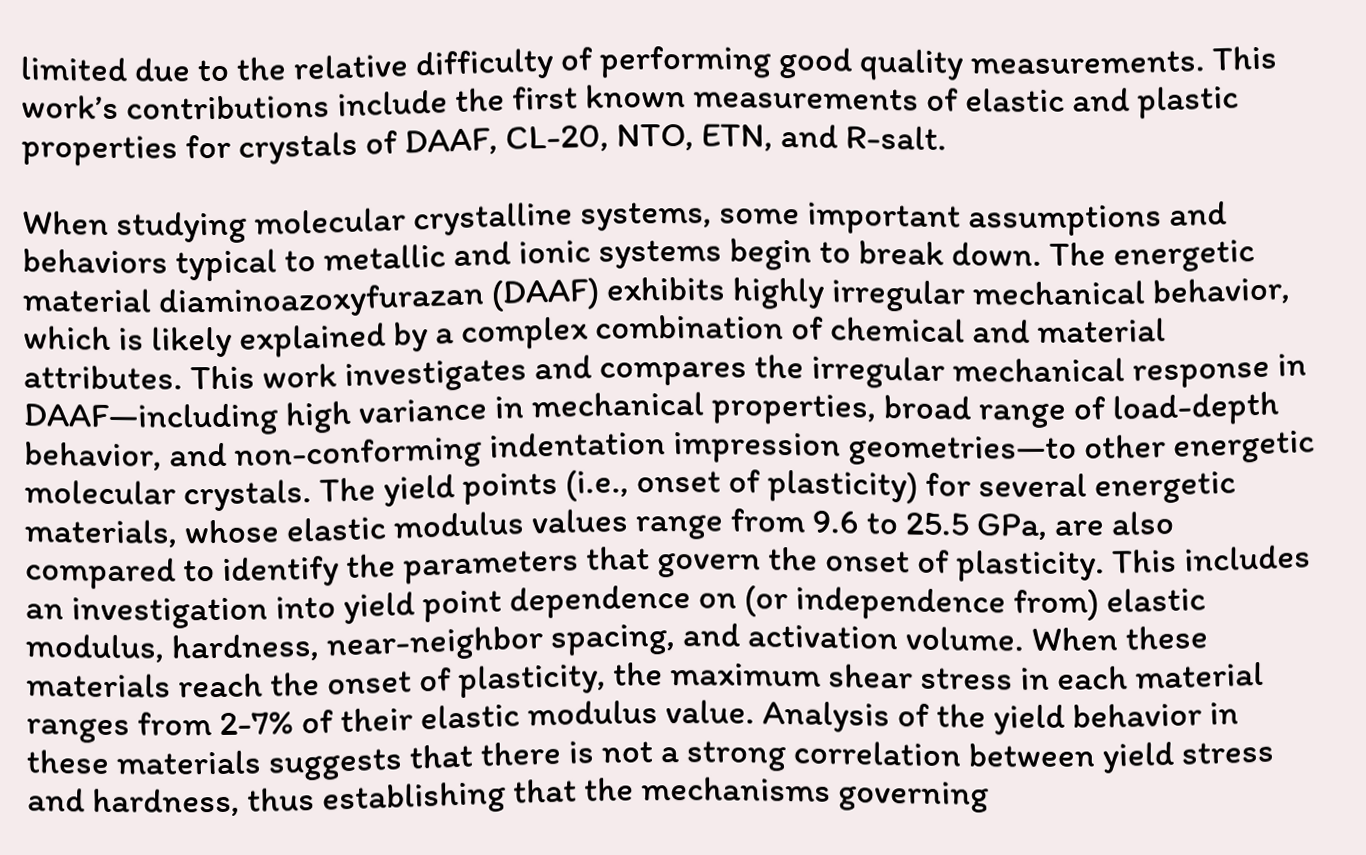limited due to the relative difficulty of performing good quality measurements. This work’s contributions include the first known measurements of elastic and plastic properties for crystals of DAAF, CL-20, NTO, ETN, and R-salt.

When studying molecular crystalline systems, some important assumptions and behaviors typical to metallic and ionic systems begin to break down. The energetic material diaminoazoxyfurazan (DAAF) exhibits highly irregular mechanical behavior, which is likely explained by a complex combination of chemical and material attributes. This work investigates and compares the irregular mechanical response in DAAF—including high variance in mechanical properties, broad range of load-depth behavior, and non-conforming indentation impression geometries—to other energetic molecular crystals. The yield points (i.e., onset of plasticity) for several energetic materials, whose elastic modulus values range from 9.6 to 25.5 GPa, are also compared to identify the parameters that govern the onset of plasticity. This includes an investigation into yield point dependence on (or independence from) elastic modulus, hardness, near-neighbor spacing, and activation volume. When these materials reach the onset of plasticity, the maximum shear stress in each material ranges from 2-7% of their elastic modulus value. Analysis of the yield behavior in these materials suggests that there is not a strong correlation between yield stress and hardness, thus establishing that the mechanisms governing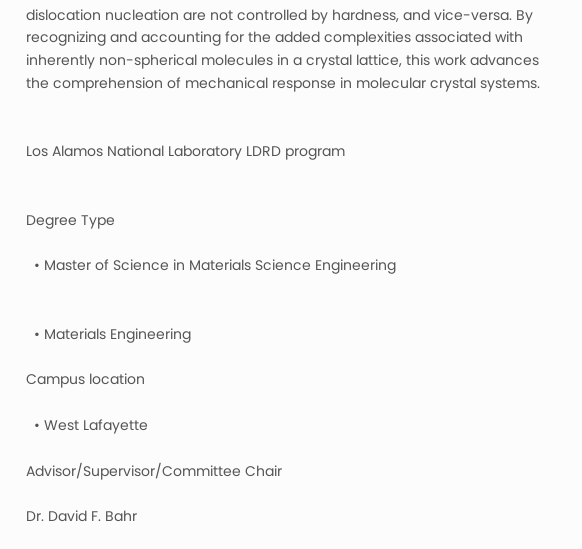dislocation nucleation are not controlled by hardness, and vice-versa. By recognizing and accounting for the added complexities associated with inherently non-spherical molecules in a crystal lattice, this work advances the comprehension of mechanical response in molecular crystal systems.


Los Alamos National Laboratory LDRD program


Degree Type

  • Master of Science in Materials Science Engineering


  • Materials Engineering

Campus location

  • West Lafayette

Advisor/Supervisor/Committee Chair

Dr. David F. Bahr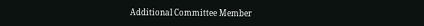Additional Committee Member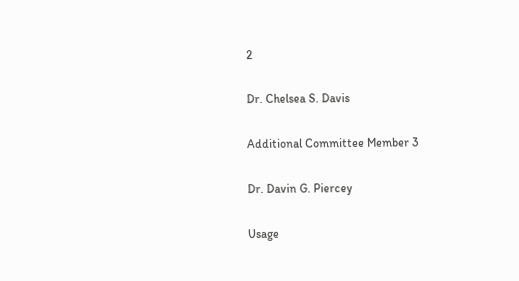2

Dr. Chelsea S. Davis

Additional Committee Member 3

Dr. Davin G. Piercey

Usage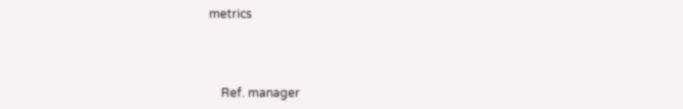metrics



    Ref. manager